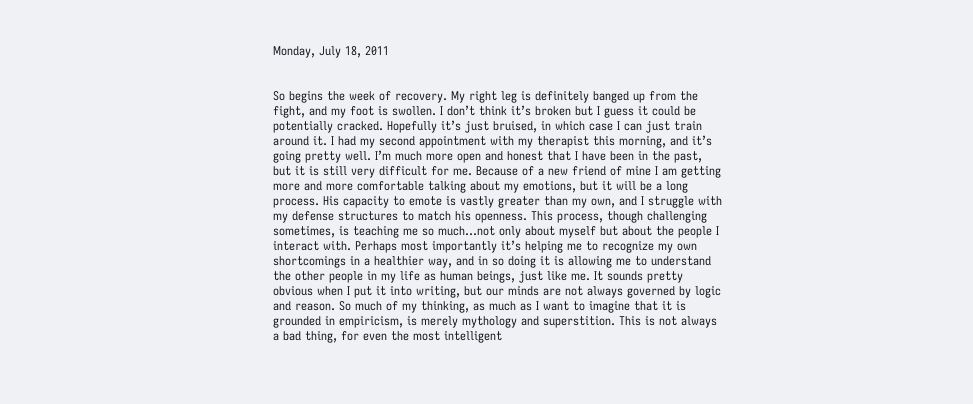Monday, July 18, 2011


So begins the week of recovery. My right leg is definitely banged up from the fight, and my foot is swollen. I don’t think it’s broken but I guess it could be potentially cracked. Hopefully it’s just bruised, in which case I can just train around it. I had my second appointment with my therapist this morning, and it’s going pretty well. I’m much more open and honest that I have been in the past, but it is still very difficult for me. Because of a new friend of mine I am getting more and more comfortable talking about my emotions, but it will be a long process. His capacity to emote is vastly greater than my own, and I struggle with my defense structures to match his openness. This process, though challenging sometimes, is teaching me so much…not only about myself but about the people I interact with. Perhaps most importantly it’s helping me to recognize my own shortcomings in a healthier way, and in so doing it is allowing me to understand the other people in my life as human beings, just like me. It sounds pretty obvious when I put it into writing, but our minds are not always governed by logic and reason. So much of my thinking, as much as I want to imagine that it is grounded in empiricism, is merely mythology and superstition. This is not always a bad thing, for even the most intelligent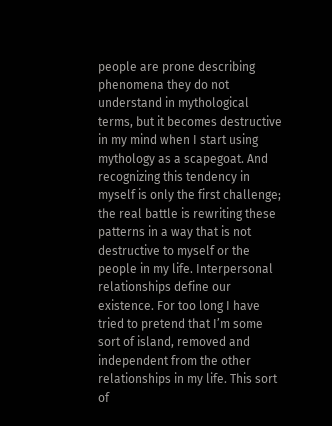people are prone describing phenomena they do not understand in mythological terms, but it becomes destructive in my mind when I start using mythology as a scapegoat. And recognizing this tendency in myself is only the first challenge; the real battle is rewriting these patterns in a way that is not destructive to myself or the people in my life. Interpersonal relationships define our existence. For too long I have tried to pretend that I’m some sort of island, removed and independent from the other relationships in my life. This sort of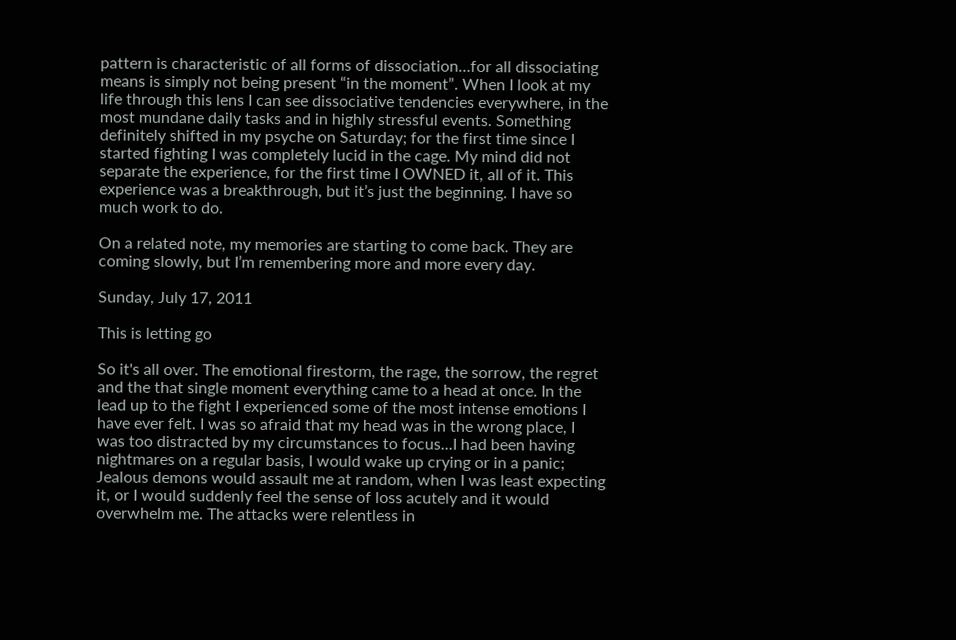pattern is characteristic of all forms of dissociation…for all dissociating means is simply not being present “in the moment”. When I look at my life through this lens I can see dissociative tendencies everywhere, in the most mundane daily tasks and in highly stressful events. Something definitely shifted in my psyche on Saturday; for the first time since I started fighting I was completely lucid in the cage. My mind did not separate the experience, for the first time I OWNED it, all of it. This experience was a breakthrough, but it’s just the beginning. I have so much work to do.

On a related note, my memories are starting to come back. They are coming slowly, but I’m remembering more and more every day.

Sunday, July 17, 2011

This is letting go

So it's all over. The emotional firestorm, the rage, the sorrow, the regret and the that single moment everything came to a head at once. In the lead up to the fight I experienced some of the most intense emotions I have ever felt. I was so afraid that my head was in the wrong place, I was too distracted by my circumstances to focus...I had been having nightmares on a regular basis, I would wake up crying or in a panic; Jealous demons would assault me at random, when I was least expecting it, or I would suddenly feel the sense of loss acutely and it would overwhelm me. The attacks were relentless in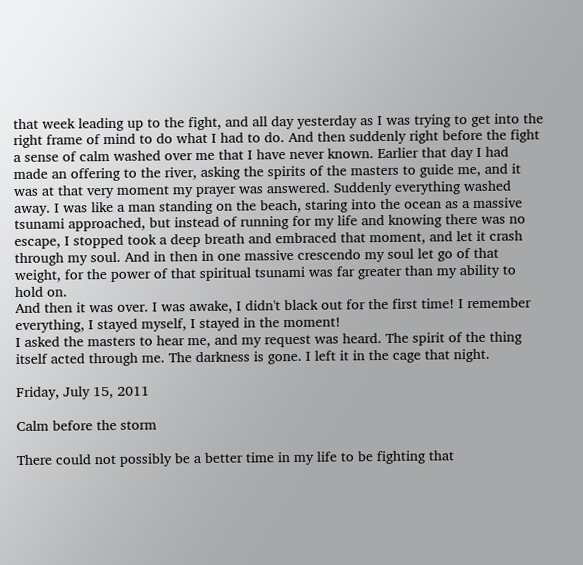that week leading up to the fight, and all day yesterday as I was trying to get into the right frame of mind to do what I had to do. And then suddenly right before the fight a sense of calm washed over me that I have never known. Earlier that day I had made an offering to the river, asking the spirits of the masters to guide me, and it was at that very moment my prayer was answered. Suddenly everything washed away. I was like a man standing on the beach, staring into the ocean as a massive tsunami approached, but instead of running for my life and knowing there was no escape, I stopped took a deep breath and embraced that moment, and let it crash through my soul. And in then in one massive crescendo my soul let go of that weight, for the power of that spiritual tsunami was far greater than my ability to hold on.
And then it was over. I was awake, I didn't black out for the first time! I remember everything, I stayed myself, I stayed in the moment!
I asked the masters to hear me, and my request was heard. The spirit of the thing itself acted through me. The darkness is gone. I left it in the cage that night.

Friday, July 15, 2011

Calm before the storm

There could not possibly be a better time in my life to be fighting that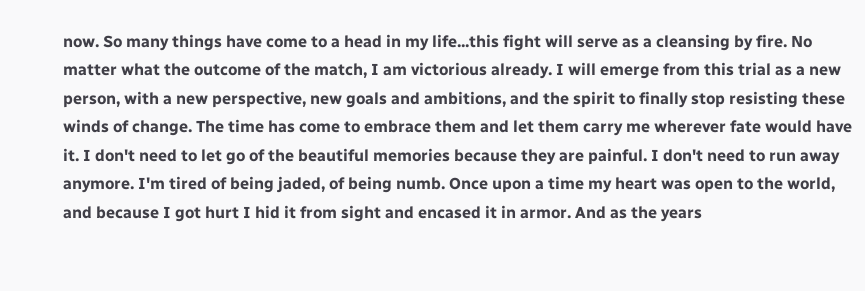now. So many things have come to a head in my life...this fight will serve as a cleansing by fire. No matter what the outcome of the match, I am victorious already. I will emerge from this trial as a new person, with a new perspective, new goals and ambitions, and the spirit to finally stop resisting these winds of change. The time has come to embrace them and let them carry me wherever fate would have it. I don't need to let go of the beautiful memories because they are painful. I don't need to run away anymore. I'm tired of being jaded, of being numb. Once upon a time my heart was open to the world, and because I got hurt I hid it from sight and encased it in armor. And as the years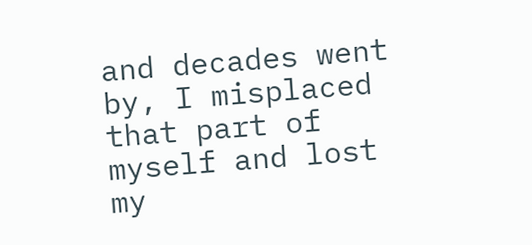and decades went by, I misplaced that part of myself and lost my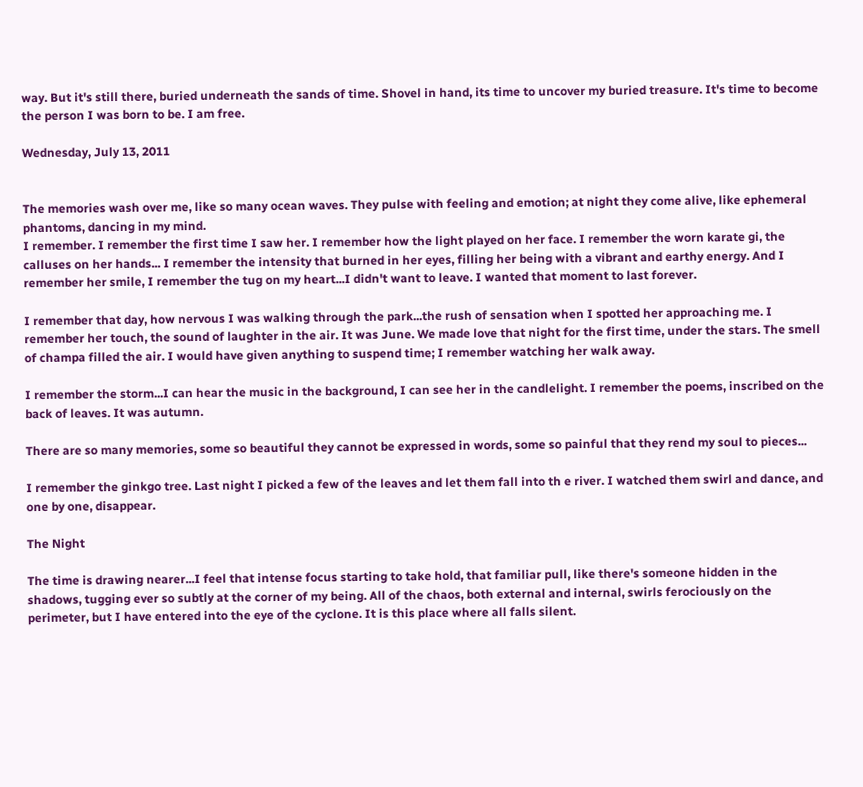way. But it's still there, buried underneath the sands of time. Shovel in hand, its time to uncover my buried treasure. It's time to become the person I was born to be. I am free.

Wednesday, July 13, 2011


The memories wash over me, like so many ocean waves. They pulse with feeling and emotion; at night they come alive, like ephemeral phantoms, dancing in my mind.
I remember. I remember the first time I saw her. I remember how the light played on her face. I remember the worn karate gi, the calluses on her hands... I remember the intensity that burned in her eyes, filling her being with a vibrant and earthy energy. And I remember her smile, I remember the tug on my heart...I didn't want to leave. I wanted that moment to last forever.

I remember that day, how nervous I was walking through the park...the rush of sensation when I spotted her approaching me. I remember her touch, the sound of laughter in the air. It was June. We made love that night for the first time, under the stars. The smell of champa filled the air. I would have given anything to suspend time; I remember watching her walk away.

I remember the storm...I can hear the music in the background, I can see her in the candlelight. I remember the poems, inscribed on the back of leaves. It was autumn.

There are so many memories, some so beautiful they cannot be expressed in words, some so painful that they rend my soul to pieces...

I remember the ginkgo tree. Last night I picked a few of the leaves and let them fall into th e river. I watched them swirl and dance, and one by one, disappear.

The Night

The time is drawing nearer...I feel that intense focus starting to take hold, that familiar pull, like there's someone hidden in the shadows, tugging ever so subtly at the corner of my being. All of the chaos, both external and internal, swirls ferociously on the perimeter, but I have entered into the eye of the cyclone. It is this place where all falls silent.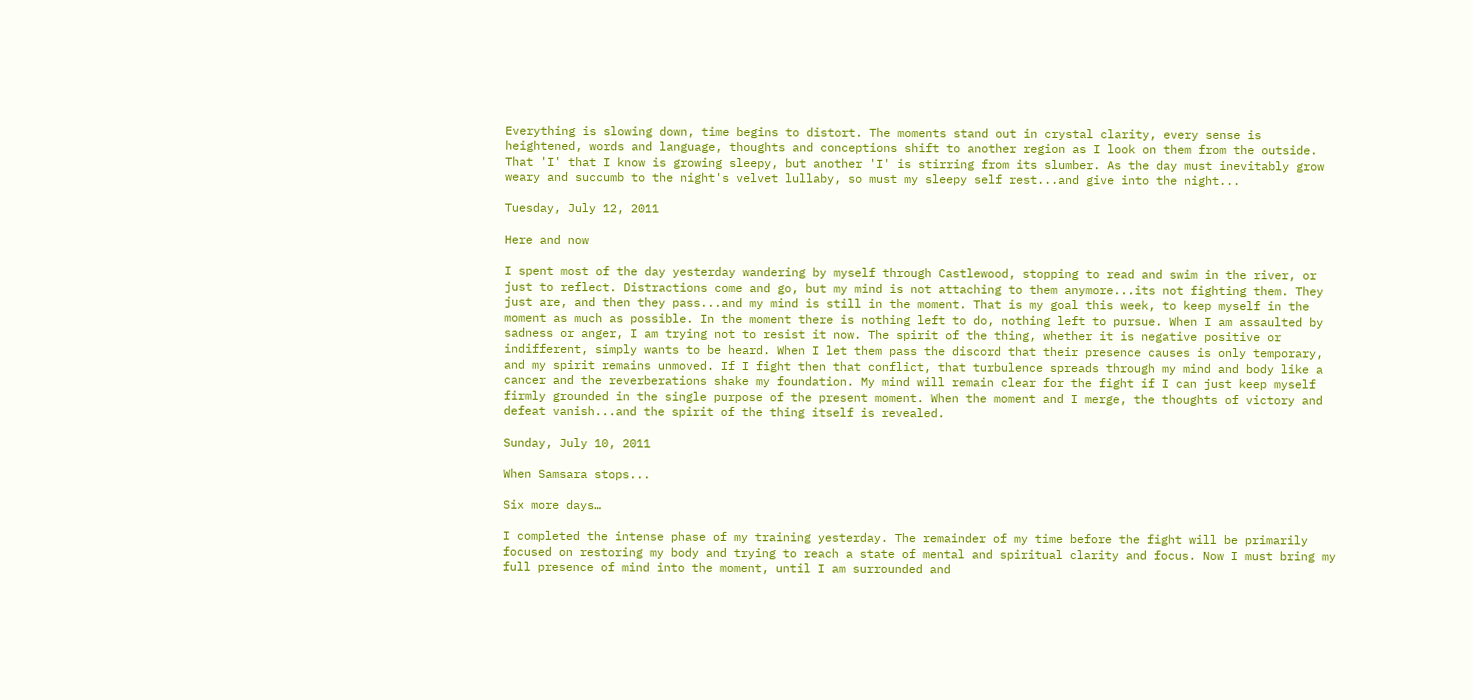Everything is slowing down, time begins to distort. The moments stand out in crystal clarity, every sense is heightened, words and language, thoughts and conceptions shift to another region as I look on them from the outside. That 'I' that I know is growing sleepy, but another 'I' is stirring from its slumber. As the day must inevitably grow weary and succumb to the night's velvet lullaby, so must my sleepy self rest...and give into the night...

Tuesday, July 12, 2011

Here and now

I spent most of the day yesterday wandering by myself through Castlewood, stopping to read and swim in the river, or just to reflect. Distractions come and go, but my mind is not attaching to them anymore...its not fighting them. They just are, and then they pass...and my mind is still in the moment. That is my goal this week, to keep myself in the moment as much as possible. In the moment there is nothing left to do, nothing left to pursue. When I am assaulted by sadness or anger, I am trying not to resist it now. The spirit of the thing, whether it is negative positive or indifferent, simply wants to be heard. When I let them pass the discord that their presence causes is only temporary, and my spirit remains unmoved. If I fight then that conflict, that turbulence spreads through my mind and body like a cancer and the reverberations shake my foundation. My mind will remain clear for the fight if I can just keep myself firmly grounded in the single purpose of the present moment. When the moment and I merge, the thoughts of victory and defeat vanish...and the spirit of the thing itself is revealed.

Sunday, July 10, 2011

When Samsara stops...

Six more days…

I completed the intense phase of my training yesterday. The remainder of my time before the fight will be primarily focused on restoring my body and trying to reach a state of mental and spiritual clarity and focus. Now I must bring my full presence of mind into the moment, until I am surrounded and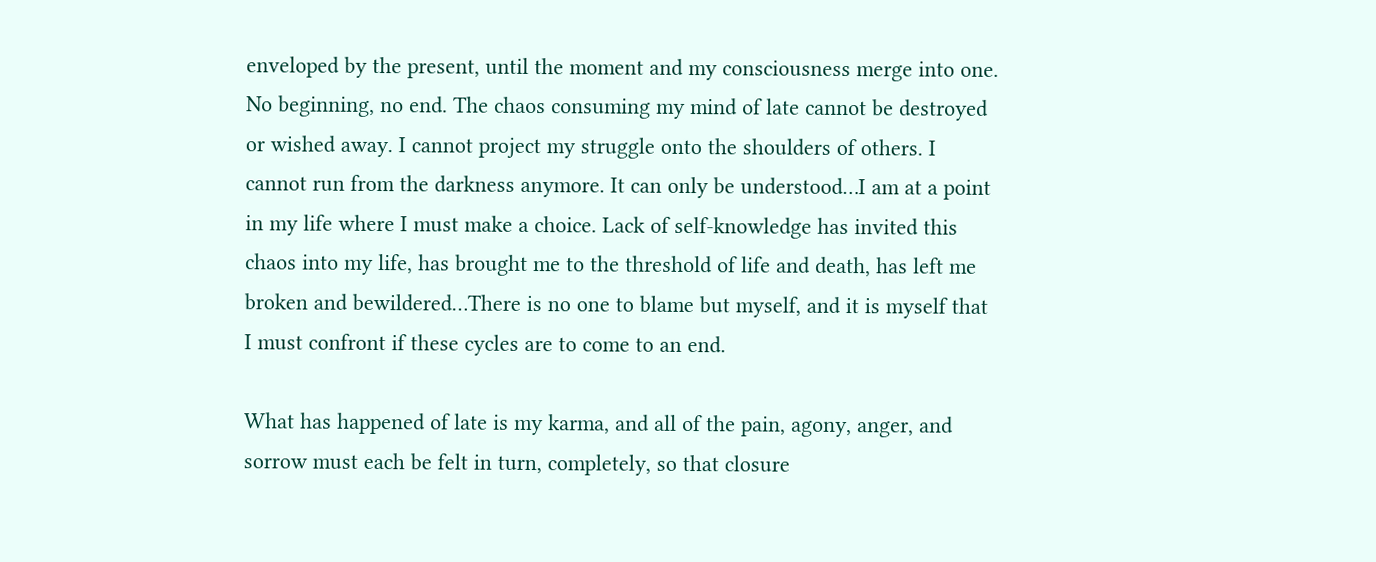enveloped by the present, until the moment and my consciousness merge into one. No beginning, no end. The chaos consuming my mind of late cannot be destroyed or wished away. I cannot project my struggle onto the shoulders of others. I cannot run from the darkness anymore. It can only be understood…I am at a point in my life where I must make a choice. Lack of self-knowledge has invited this chaos into my life, has brought me to the threshold of life and death, has left me broken and bewildered…There is no one to blame but myself, and it is myself that I must confront if these cycles are to come to an end.

What has happened of late is my karma, and all of the pain, agony, anger, and sorrow must each be felt in turn, completely, so that closure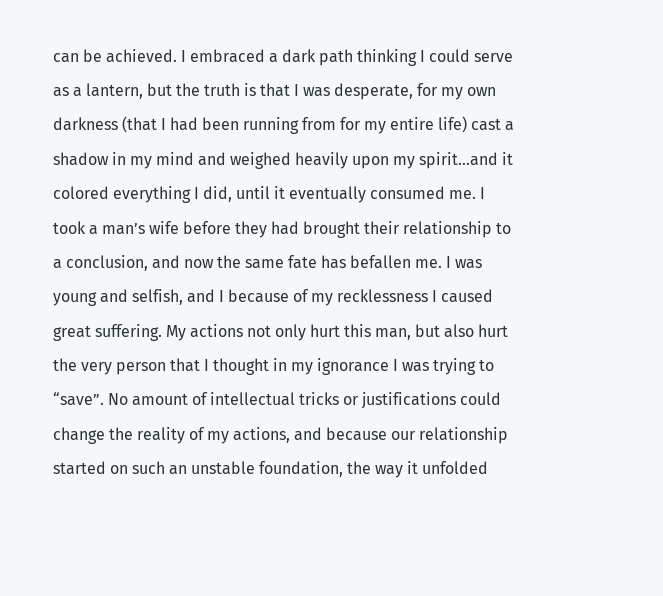can be achieved. I embraced a dark path thinking I could serve as a lantern, but the truth is that I was desperate, for my own darkness (that I had been running from for my entire life) cast a shadow in my mind and weighed heavily upon my spirit…and it colored everything I did, until it eventually consumed me. I took a man’s wife before they had brought their relationship to a conclusion, and now the same fate has befallen me. I was young and selfish, and I because of my recklessness I caused great suffering. My actions not only hurt this man, but also hurt the very person that I thought in my ignorance I was trying to “save”. No amount of intellectual tricks or justifications could change the reality of my actions, and because our relationship started on such an unstable foundation, the way it unfolded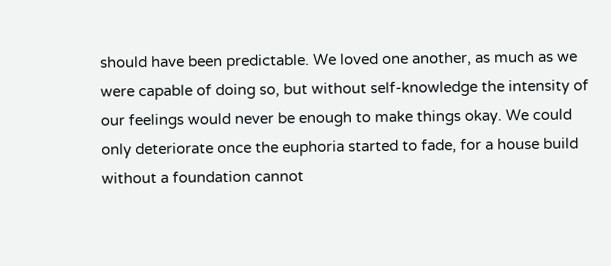should have been predictable. We loved one another, as much as we were capable of doing so, but without self-knowledge the intensity of our feelings would never be enough to make things okay. We could only deteriorate once the euphoria started to fade, for a house build without a foundation cannot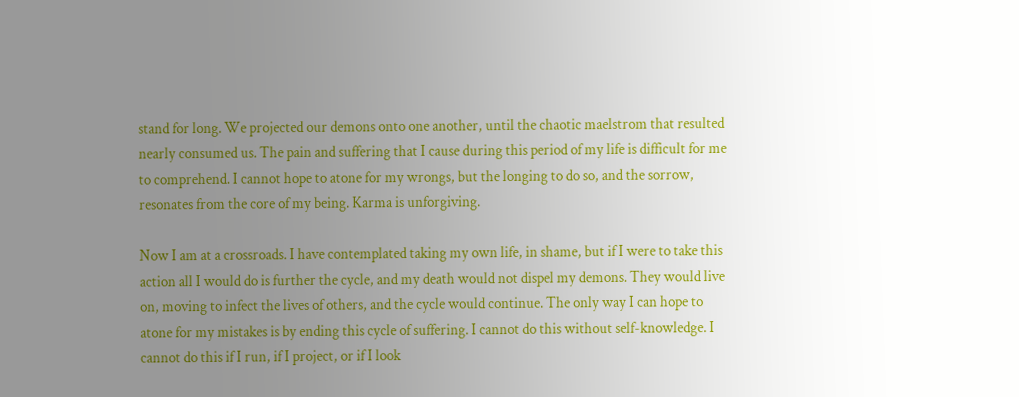stand for long. We projected our demons onto one another, until the chaotic maelstrom that resulted nearly consumed us. The pain and suffering that I cause during this period of my life is difficult for me to comprehend. I cannot hope to atone for my wrongs, but the longing to do so, and the sorrow, resonates from the core of my being. Karma is unforgiving.

Now I am at a crossroads. I have contemplated taking my own life, in shame, but if I were to take this action all I would do is further the cycle, and my death would not dispel my demons. They would live on, moving to infect the lives of others, and the cycle would continue. The only way I can hope to atone for my mistakes is by ending this cycle of suffering. I cannot do this without self-knowledge. I cannot do this if I run, if I project, or if I look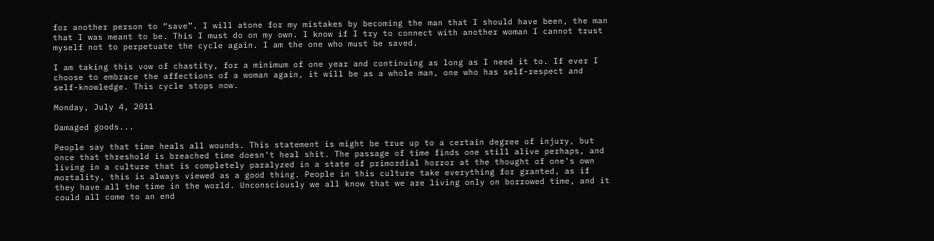for another person to “save”. I will atone for my mistakes by becoming the man that I should have been, the man that I was meant to be. This I must do on my own. I know if I try to connect with another woman I cannot trust myself not to perpetuate the cycle again. I am the one who must be saved.

I am taking this vow of chastity, for a minimum of one year and continuing as long as I need it to. If ever I choose to embrace the affections of a woman again, it will be as a whole man, one who has self-respect and self-knowledge. This cycle stops now.

Monday, July 4, 2011

Damaged goods...

People say that time heals all wounds. This statement is might be true up to a certain degree of injury, but once that threshold is breached time doesn't heal shit. The passage of time finds one still alive perhaps, and living in a culture that is completely paralyzed in a state of primordial horror at the thought of one's own mortality, this is always viewed as a good thing. People in this culture take everything for granted, as if they have all the time in the world. Unconsciously we all know that we are living only on borrowed time, and it could all come to an end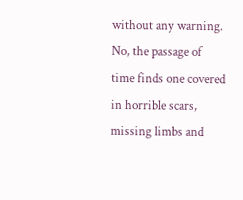without any warning. No, the passage of time finds one covered in horrible scars, missing limbs and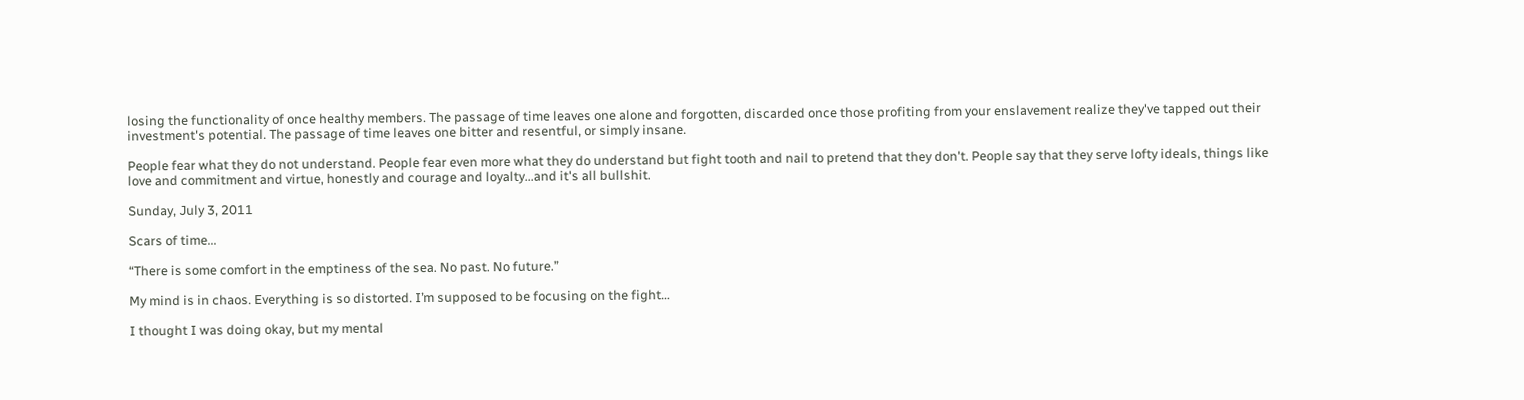losing the functionality of once healthy members. The passage of time leaves one alone and forgotten, discarded once those profiting from your enslavement realize they've tapped out their investment's potential. The passage of time leaves one bitter and resentful, or simply insane.

People fear what they do not understand. People fear even more what they do understand but fight tooth and nail to pretend that they don't. People say that they serve lofty ideals, things like love and commitment and virtue, honestly and courage and loyalty...and it's all bullshit.

Sunday, July 3, 2011

Scars of time...

“There is some comfort in the emptiness of the sea. No past. No future.”

My mind is in chaos. Everything is so distorted. I’m supposed to be focusing on the fight…

I thought I was doing okay, but my mental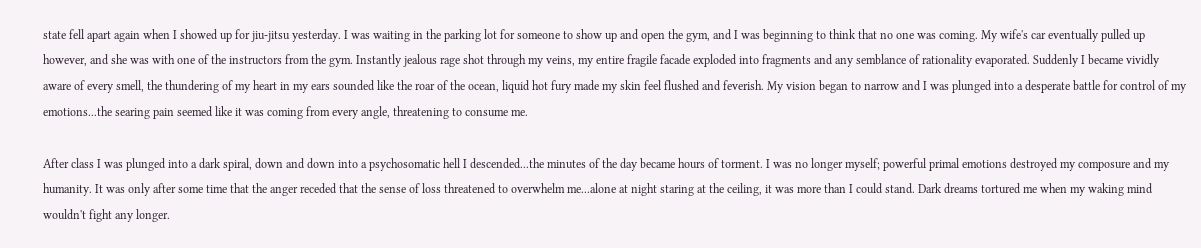state fell apart again when I showed up for jiu-jitsu yesterday. I was waiting in the parking lot for someone to show up and open the gym, and I was beginning to think that no one was coming. My wife's car eventually pulled up however, and she was with one of the instructors from the gym. Instantly jealous rage shot through my veins, my entire fragile facade exploded into fragments and any semblance of rationality evaporated. Suddenly I became vividly aware of every smell, the thundering of my heart in my ears sounded like the roar of the ocean, liquid hot fury made my skin feel flushed and feverish. My vision began to narrow and I was plunged into a desperate battle for control of my emotions...the searing pain seemed like it was coming from every angle, threatening to consume me.

After class I was plunged into a dark spiral, down and down into a psychosomatic hell I descended...the minutes of the day became hours of torment. I was no longer myself; powerful primal emotions destroyed my composure and my humanity. It was only after some time that the anger receded that the sense of loss threatened to overwhelm me...alone at night staring at the ceiling, it was more than I could stand. Dark dreams tortured me when my waking mind wouldn't fight any longer.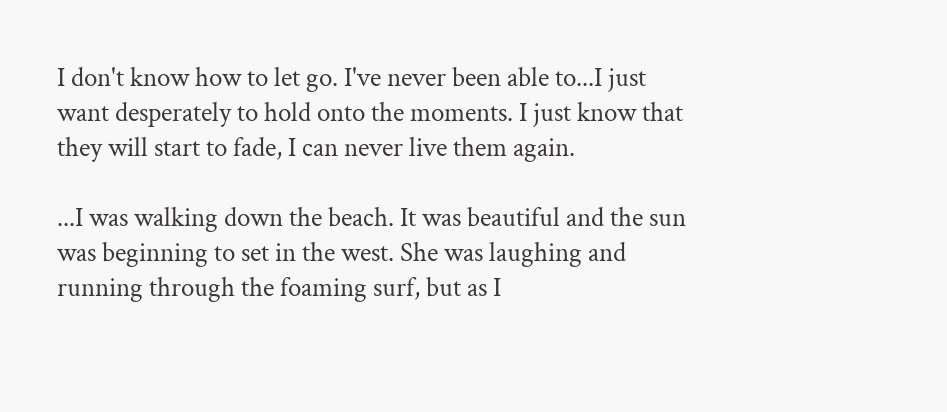I don't know how to let go. I've never been able to...I just want desperately to hold onto the moments. I just know that they will start to fade, I can never live them again.

...I was walking down the beach. It was beautiful and the sun was beginning to set in the west. She was laughing and running through the foaming surf, but as I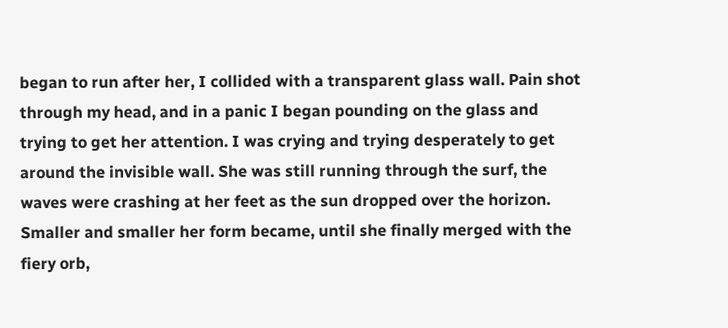began to run after her, I collided with a transparent glass wall. Pain shot through my head, and in a panic I began pounding on the glass and trying to get her attention. I was crying and trying desperately to get around the invisible wall. She was still running through the surf, the waves were crashing at her feet as the sun dropped over the horizon. Smaller and smaller her form became, until she finally merged with the fiery orb,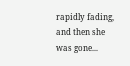rapidly fading, and then she was gone...